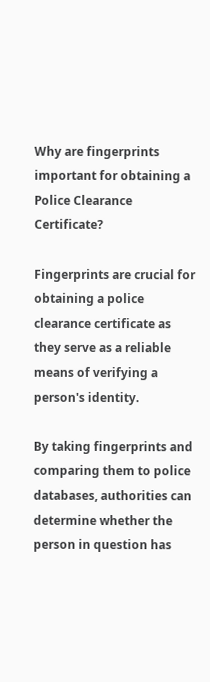Why are fingerprints important for obtaining a Police Clearance Certificate?

Fingerprints are crucial for obtaining a police clearance certificate as they serve as a reliable means of verifying a person's identity.

By taking fingerprints and comparing them to police databases, authorities can determine whether the person in question has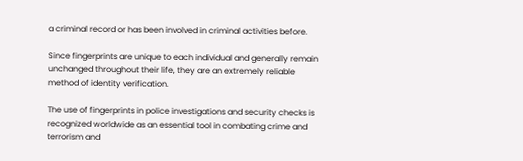a criminal record or has been involved in criminal activities before.

Since fingerprints are unique to each individual and generally remain unchanged throughout their life, they are an extremely reliable method of identity verification.

The use of fingerprints in police investigations and security checks is recognized worldwide as an essential tool in combating crime and terrorism and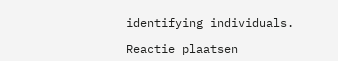identifying individuals.

Reactie plaatsen